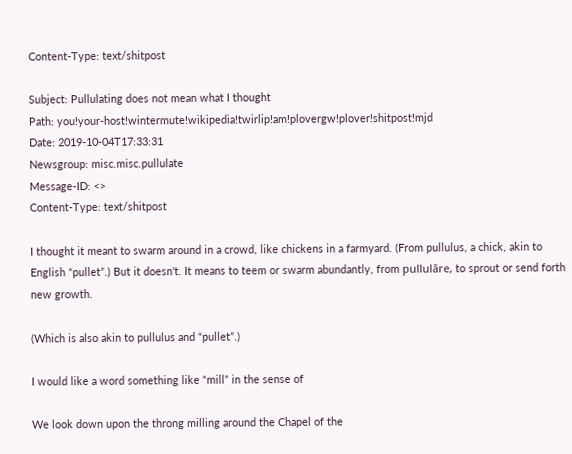Content-Type: text/shitpost

Subject: Pullulating does not mean what I thought
Path: you!your-host!wintermute!wikipedia!twirlip!am!plovergw!plover!shitpost!mjd
Date: 2019-10-04T17:33:31
Newsgroup: misc.misc.pullulate
Message-ID: <>
Content-Type: text/shitpost

I thought it meant to swarm around in a crowd, like chickens in a farmyard. (From pullulus, a chick, akin to English “pullet”.) But it doesn't. It means to teem or swarm abundantly, from pullulāre, to sprout or send forth new growth.

(Which is also akin to pullulus and “pullet”.)

I would like a word something like “mill” in the sense of

We look down upon the throng milling around the Chapel of the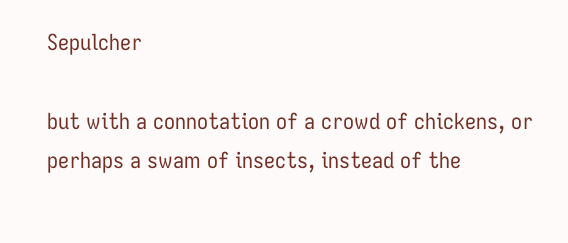Sepulcher

but with a connotation of a crowd of chickens, or perhaps a swam of insects, instead of the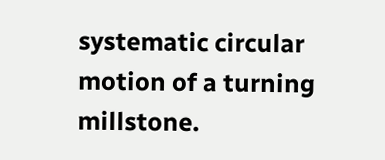systematic circular motion of a turning millstone.